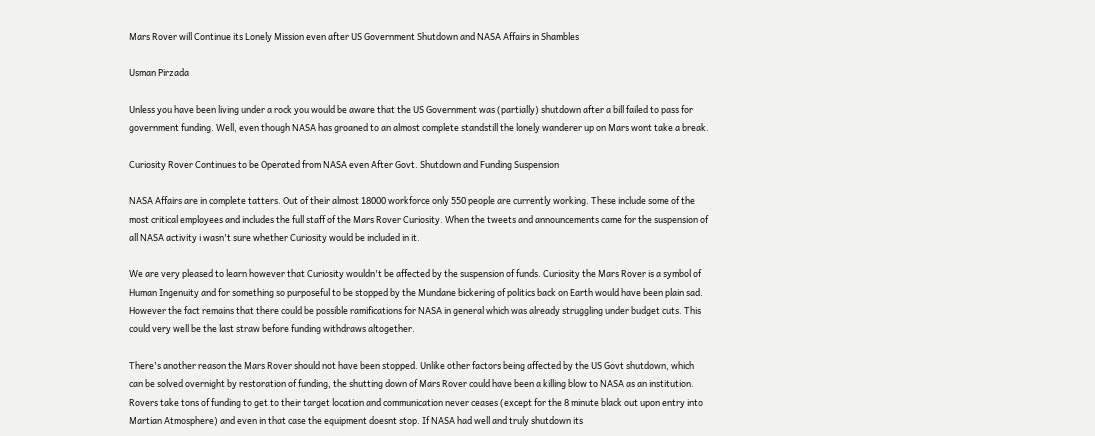Mars Rover will Continue its Lonely Mission even after US Government Shutdown and NASA Affairs in Shambles

Usman Pirzada

Unless you have been living under a rock you would be aware that the US Government was (partially) shutdown after a bill failed to pass for government funding. Well, even though NASA has groaned to an almost complete standstill the lonely wanderer up on Mars wont take a break.

Curiosity Rover Continues to be Operated from NASA even After Govt. Shutdown and Funding Suspension

NASA Affairs are in complete tatters. Out of their almost 18000 workforce only 550 people are currently working. These include some of the most critical employees and includes the full staff of the Mars Rover Curiosity. When the tweets and announcements came for the suspension of all NASA activity i wasn't sure whether Curiosity would be included in it.

We are very pleased to learn however that Curiosity wouldn't be affected by the suspension of funds. Curiosity the Mars Rover is a symbol of Human Ingenuity and for something so purposeful to be stopped by the Mundane bickering of politics back on Earth would have been plain sad. However the fact remains that there could be possible ramifications for NASA in general which was already struggling under budget cuts. This could very well be the last straw before funding withdraws altogether.

There's another reason the Mars Rover should not have been stopped. Unlike other factors being affected by the US Govt shutdown, which can be solved overnight by restoration of funding, the shutting down of Mars Rover could have been a killing blow to NASA as an institution. Rovers take tons of funding to get to their target location and communication never ceases (except for the 8 minute black out upon entry into Martian Atmosphere) and even in that case the equipment doesnt stop. If NASA had well and truly shutdown its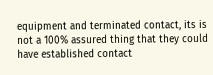equipment and terminated contact, its is not a 100% assured thing that they could have established contact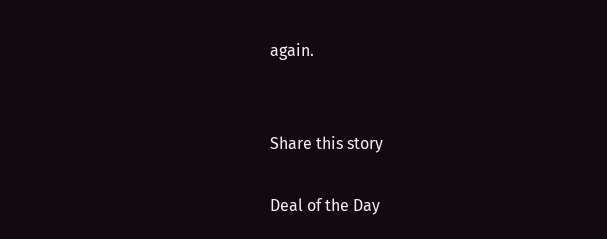again.


Share this story

Deal of the Day